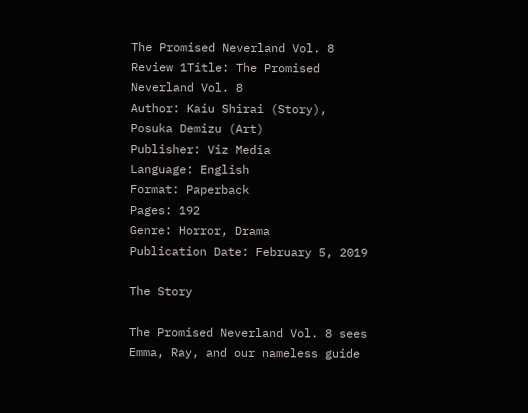The Promised Neverland Vol. 8 Review 1Title: The Promised Neverland Vol. 8
Author: Kaiu Shirai (Story), Posuka Demizu (Art)
Publisher: Viz Media
Language: English
Format: Paperback
Pages: 192
Genre: Horror, Drama
Publication Date: February 5, 2019

The Story

The Promised Neverland Vol. 8 sees Emma, Ray, and our nameless guide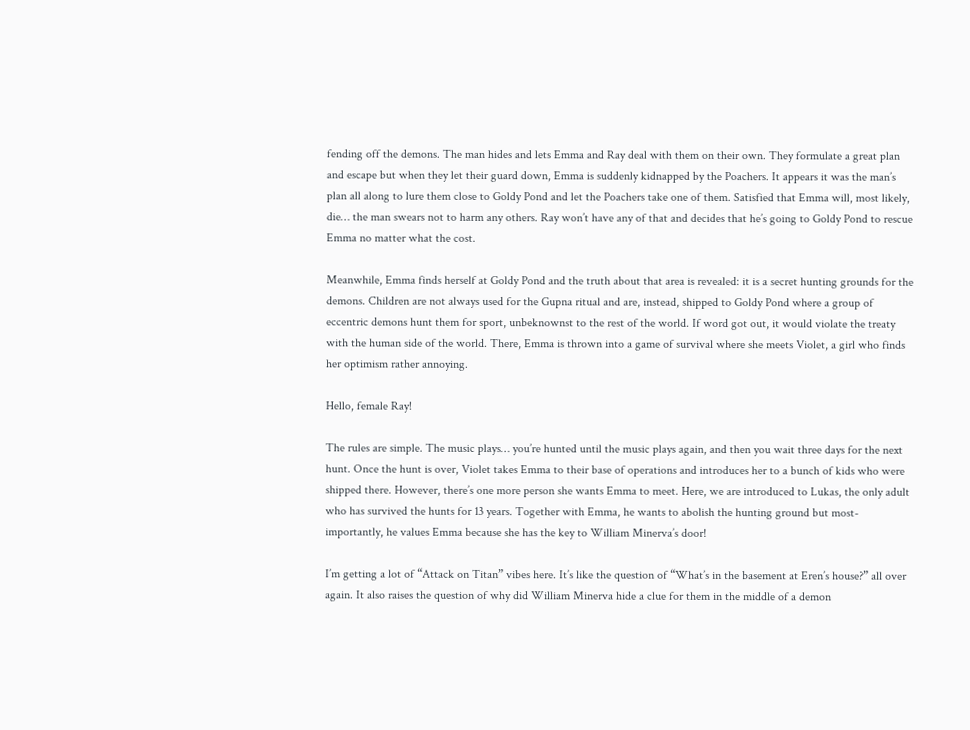fending off the demons. The man hides and lets Emma and Ray deal with them on their own. They formulate a great plan and escape but when they let their guard down, Emma is suddenly kidnapped by the Poachers. It appears it was the man’s plan all along to lure them close to Goldy Pond and let the Poachers take one of them. Satisfied that Emma will, most likely, die… the man swears not to harm any others. Ray won’t have any of that and decides that he’s going to Goldy Pond to rescue Emma no matter what the cost.

Meanwhile, Emma finds herself at Goldy Pond and the truth about that area is revealed: it is a secret hunting grounds for the demons. Children are not always used for the Gupna ritual and are, instead, shipped to Goldy Pond where a group of eccentric demons hunt them for sport, unbeknownst to the rest of the world. If word got out, it would violate the treaty with the human side of the world. There, Emma is thrown into a game of survival where she meets Violet, a girl who finds her optimism rather annoying.

Hello, female Ray!

The rules are simple. The music plays… you’re hunted until the music plays again, and then you wait three days for the next hunt. Once the hunt is over, Violet takes Emma to their base of operations and introduces her to a bunch of kids who were shipped there. However, there’s one more person she wants Emma to meet. Here, we are introduced to Lukas, the only adult who has survived the hunts for 13 years. Together with Emma, he wants to abolish the hunting ground but most-importantly, he values Emma because she has the key to William Minerva’s door!

I’m getting a lot of “Attack on Titan” vibes here. It’s like the question of “What’s in the basement at Eren’s house?” all over again. It also raises the question of why did William Minerva hide a clue for them in the middle of a demon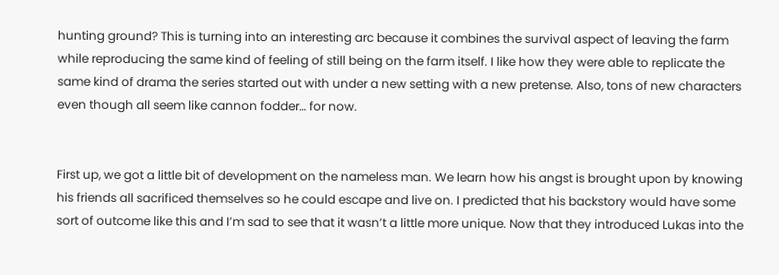hunting ground? This is turning into an interesting arc because it combines the survival aspect of leaving the farm while reproducing the same kind of feeling of still being on the farm itself. I like how they were able to replicate the same kind of drama the series started out with under a new setting with a new pretense. Also, tons of new characters even though all seem like cannon fodder… for now.


First up, we got a little bit of development on the nameless man. We learn how his angst is brought upon by knowing his friends all sacrificed themselves so he could escape and live on. I predicted that his backstory would have some sort of outcome like this and I’m sad to see that it wasn’t a little more unique. Now that they introduced Lukas into the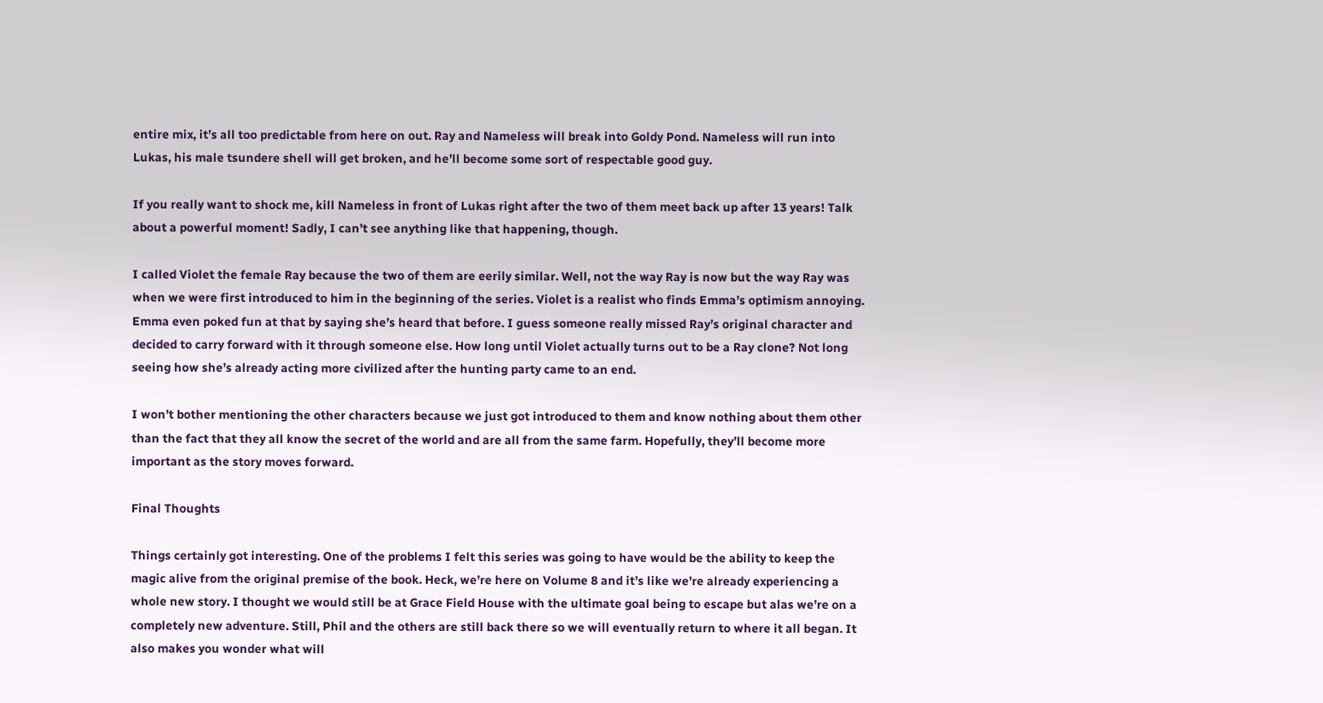entire mix, it’s all too predictable from here on out. Ray and Nameless will break into Goldy Pond. Nameless will run into Lukas, his male tsundere shell will get broken, and he’ll become some sort of respectable good guy.

If you really want to shock me, kill Nameless in front of Lukas right after the two of them meet back up after 13 years! Talk about a powerful moment! Sadly, I can’t see anything like that happening, though.

I called Violet the female Ray because the two of them are eerily similar. Well, not the way Ray is now but the way Ray was when we were first introduced to him in the beginning of the series. Violet is a realist who finds Emma’s optimism annoying. Emma even poked fun at that by saying she’s heard that before. I guess someone really missed Ray’s original character and decided to carry forward with it through someone else. How long until Violet actually turns out to be a Ray clone? Not long seeing how she’s already acting more civilized after the hunting party came to an end.

I won’t bother mentioning the other characters because we just got introduced to them and know nothing about them other than the fact that they all know the secret of the world and are all from the same farm. Hopefully, they’ll become more important as the story moves forward.

Final Thoughts

Things certainly got interesting. One of the problems I felt this series was going to have would be the ability to keep the magic alive from the original premise of the book. Heck, we’re here on Volume 8 and it’s like we’re already experiencing a whole new story. I thought we would still be at Grace Field House with the ultimate goal being to escape but alas we’re on a completely new adventure. Still, Phil and the others are still back there so we will eventually return to where it all began. It also makes you wonder what will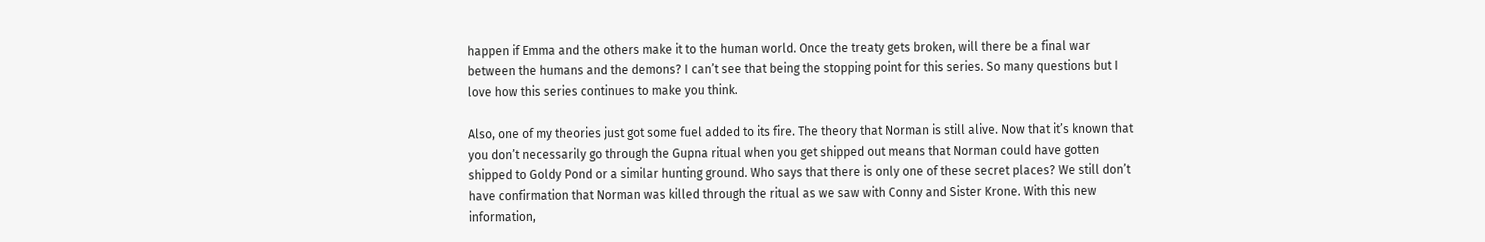happen if Emma and the others make it to the human world. Once the treaty gets broken, will there be a final war between the humans and the demons? I can’t see that being the stopping point for this series. So many questions but I love how this series continues to make you think.

Also, one of my theories just got some fuel added to its fire. The theory that Norman is still alive. Now that it’s known that you don’t necessarily go through the Gupna ritual when you get shipped out means that Norman could have gotten shipped to Goldy Pond or a similar hunting ground. Who says that there is only one of these secret places? We still don’t have confirmation that Norman was killed through the ritual as we saw with Conny and Sister Krone. With this new information,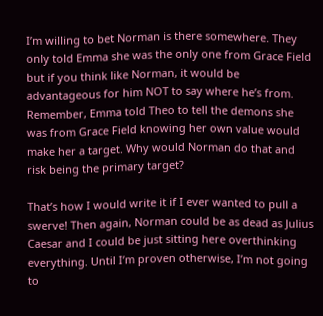I’m willing to bet Norman is there somewhere. They only told Emma she was the only one from Grace Field but if you think like Norman, it would be advantageous for him NOT to say where he’s from. Remember, Emma told Theo to tell the demons she was from Grace Field knowing her own value would make her a target. Why would Norman do that and risk being the primary target?

That’s how I would write it if I ever wanted to pull a swerve! Then again, Norman could be as dead as Julius Caesar and I could be just sitting here overthinking everything. Until I’m proven otherwise, I’m not going to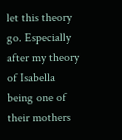let this theory go. Especially after my theory of Isabella being one of their mothers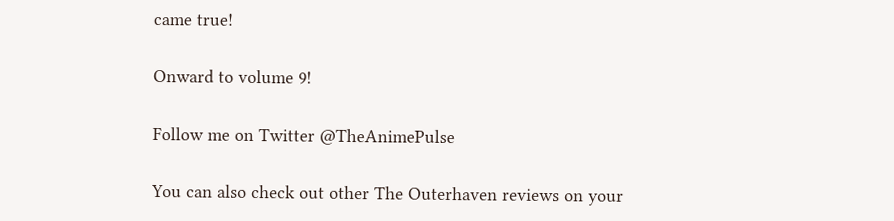came true!

Onward to volume 9!

Follow me on Twitter @TheAnimePulse

You can also check out other The Outerhaven reviews on your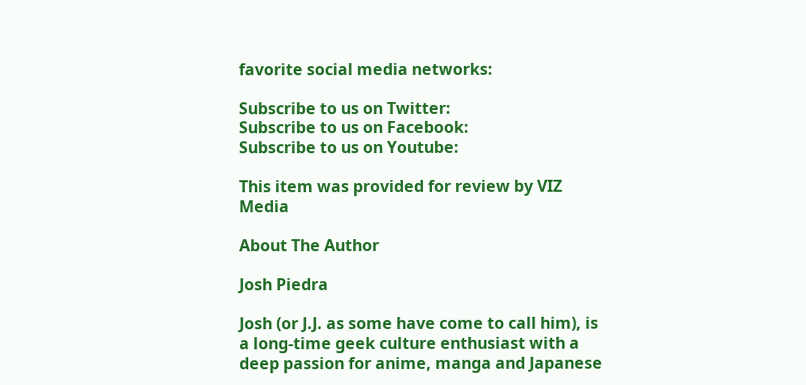favorite social media networks:

Subscribe to us on Twitter:
Subscribe to us on Facebook:
Subscribe to us on Youtube:

This item was provided for review by VIZ Media

About The Author

Josh Piedra

Josh (or J.J. as some have come to call him), is a long-time geek culture enthusiast with a deep passion for anime, manga and Japanese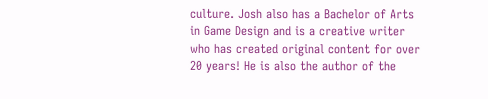culture. Josh also has a Bachelor of Arts in Game Design and is a creative writer who has created original content for over 20 years! He is also the author of the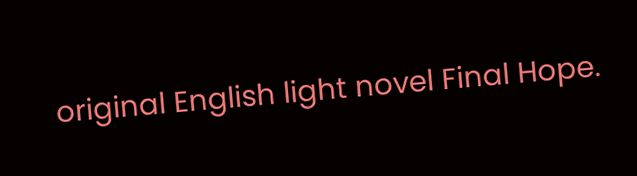original English light novel Final Hope.